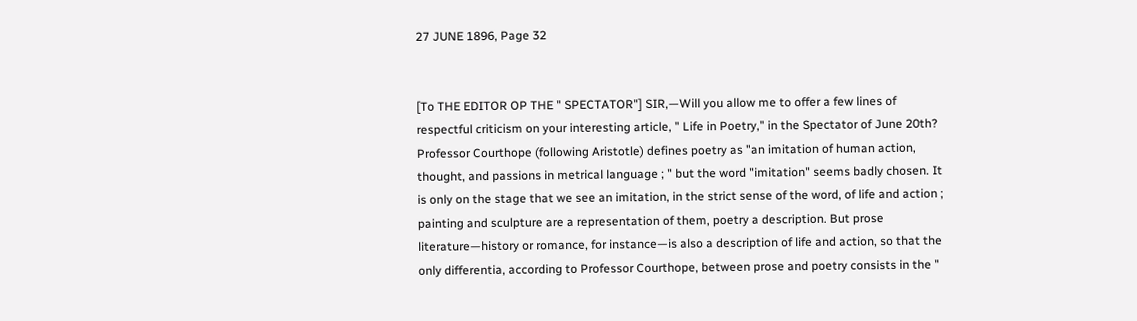27 JUNE 1896, Page 32


[To THE EDITOR OP THE " SPECTATOR"] SIR,—Will you allow me to offer a few lines of respectful criticism on your interesting article, " Life in Poetry," in the Spectator of June 20th? Professor Courthope (following Aristotle) defines poetry as "an imitation of human action, thought, and passions in metrical language ; " but the word "imitation" seems badly chosen. It is only on the stage that we see an imitation, in the strict sense of the word, of life and action ; painting and sculpture are a representation of them, poetry a description. But prose literature—history or romance, for instance—is also a description of life and action, so that the only differentia, according to Professor Courthope, between prose and poetry consists in the "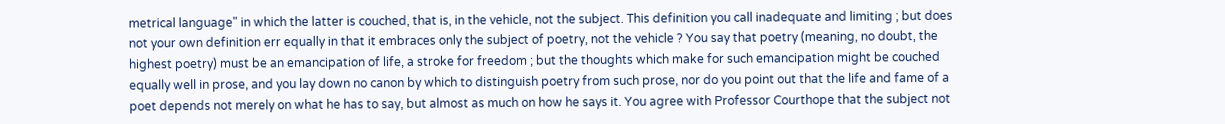metrical language" in which the latter is couched, that is, in the vehicle, not the subject. This definition you call inadequate and limiting ; but does not your own definition err equally in that it embraces only the subject of poetry, not the vehicle ? You say that poetry (meaning, no doubt, the highest poetry) must be an emancipation of life, a stroke for freedom ; but the thoughts which make for such emancipation might be couched equally well in prose, and you lay down no canon by which to distinguish poetry from such prose, nor do you point out that the life and fame of a poet depends not merely on what he has to say, but almost as much on how he says it. You agree with Professor Courthope that the subject not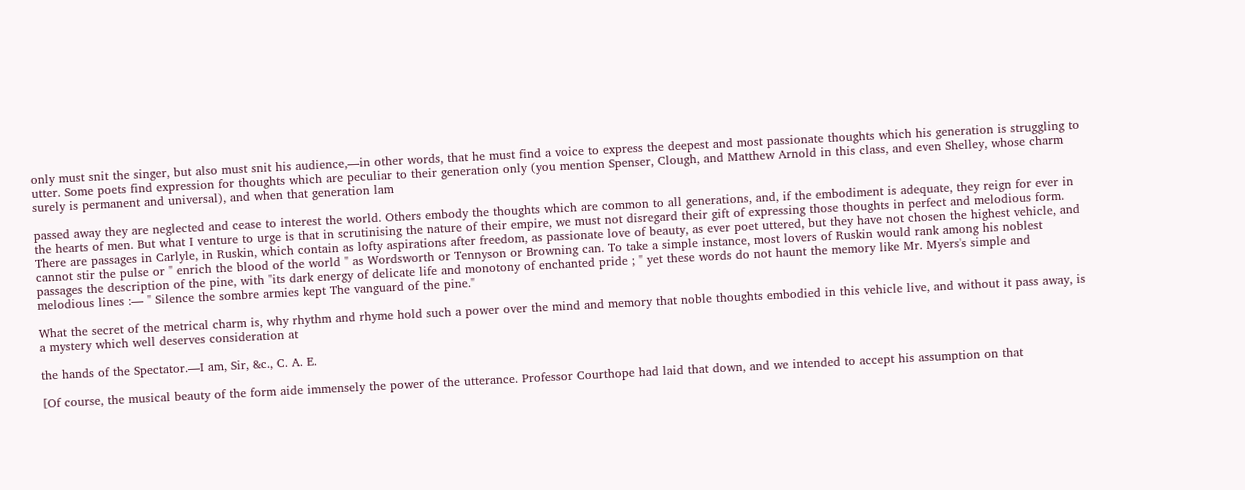only must snit the singer, but also must snit his audience,—in other words, that he must find a voice to express the deepest and most passionate thoughts which his generation is struggling to utter. Some poets find expression for thoughts which are peculiar to their generation only (you mention Spenser, Clough, and Matthew Arnold in this class, and even Shelley, whose charm surely is permanent and universal), and when that generation lam

passed away they are neglected and cease to interest the world. Others embody the thoughts which are common to all generations, and, if the embodiment is adequate, they reign for ever in the hearts of men. But what I venture to urge is that in scrutinising the nature of their empire, we must not disregard their gift of expressing those thoughts in perfect and melodious form. There are passages in Carlyle, in Ruskin, which contain as lofty aspirations after freedom, as passionate love of beauty, as ever poet uttered, but they have not chosen the highest vehicle, and cannot stir the pulse or " enrich the blood of the world " as Wordsworth or Tennyson or Browning can. To take a simple instance, most lovers of Ruskin would rank among his noblest passages the description of the pine, with "its dark energy of delicate life and monotony of enchanted pride ; " yet these words do not haunt the memory like Mr. Myers's simple and melodious lines :— " Silence the sombre armies kept The vanguard of the pine."

What the secret of the metrical charm is, why rhythm and rhyme hold such a power over the mind and memory that noble thoughts embodied in this vehicle live, and without it pass away, is a mystery which well deserves consideration at

the hands of the Spectator.—I am, Sir, &c., C. A. E.

[Of course, the musical beauty of the form aide immensely the power of the utterance. Professor Courthope had laid that down, and we intended to accept his assumption on that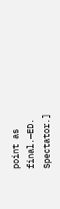point as final.—ED. Spectator.]